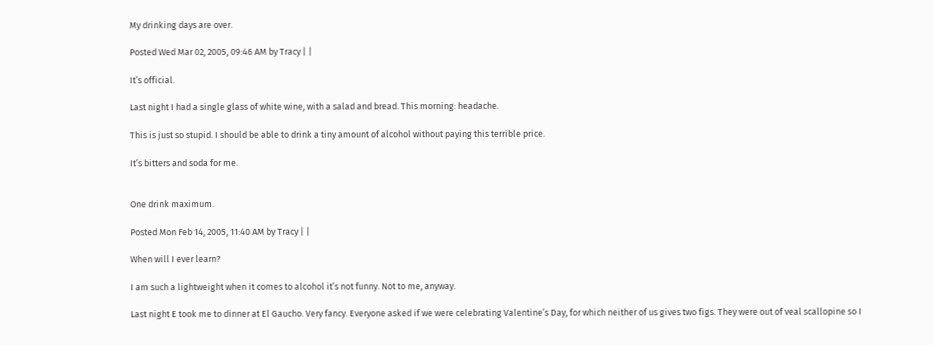My drinking days are over.

Posted Wed Mar 02, 2005, 09:46 AM by Tracy | |

It’s official.

Last night I had a single glass of white wine, with a salad and bread. This morning: headache.

This is just so stupid. I should be able to drink a tiny amount of alcohol without paying this terrible price.

It’s bitters and soda for me.


One drink maximum.

Posted Mon Feb 14, 2005, 11:40 AM by Tracy | |

When will I ever learn?

I am such a lightweight when it comes to alcohol it’s not funny. Not to me, anyway.

Last night E took me to dinner at El Gaucho. Very fancy. Everyone asked if we were celebrating Valentine’s Day, for which neither of us gives two figs. They were out of veal scallopine so I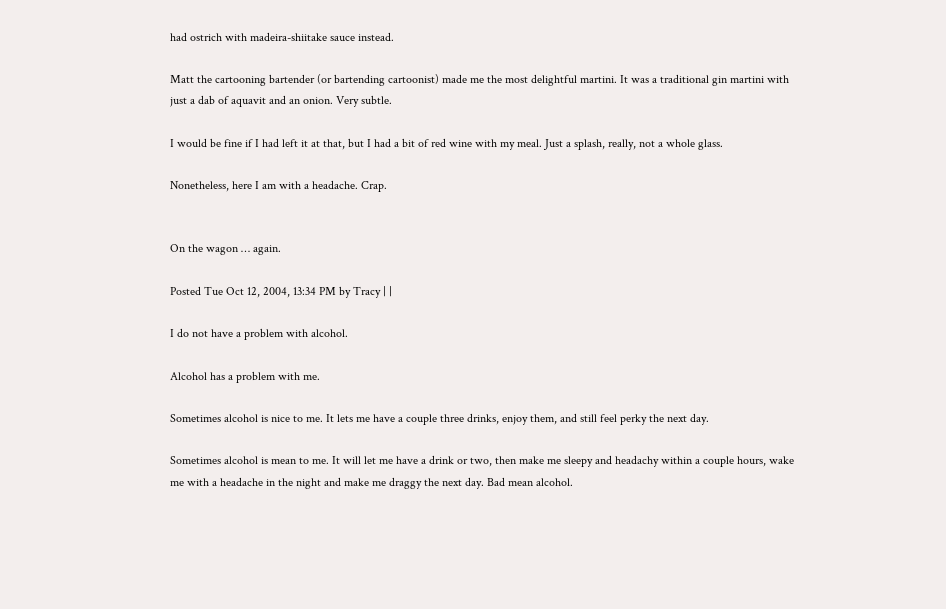had ostrich with madeira-shiitake sauce instead.

Matt the cartooning bartender (or bartending cartoonist) made me the most delightful martini. It was a traditional gin martini with just a dab of aquavit and an onion. Very subtle.

I would be fine if I had left it at that, but I had a bit of red wine with my meal. Just a splash, really, not a whole glass.

Nonetheless, here I am with a headache. Crap.


On the wagon … again.

Posted Tue Oct 12, 2004, 13:34 PM by Tracy | |

I do not have a problem with alcohol.

Alcohol has a problem with me.

Sometimes alcohol is nice to me. It lets me have a couple three drinks, enjoy them, and still feel perky the next day.

Sometimes alcohol is mean to me. It will let me have a drink or two, then make me sleepy and headachy within a couple hours, wake me with a headache in the night and make me draggy the next day. Bad mean alcohol.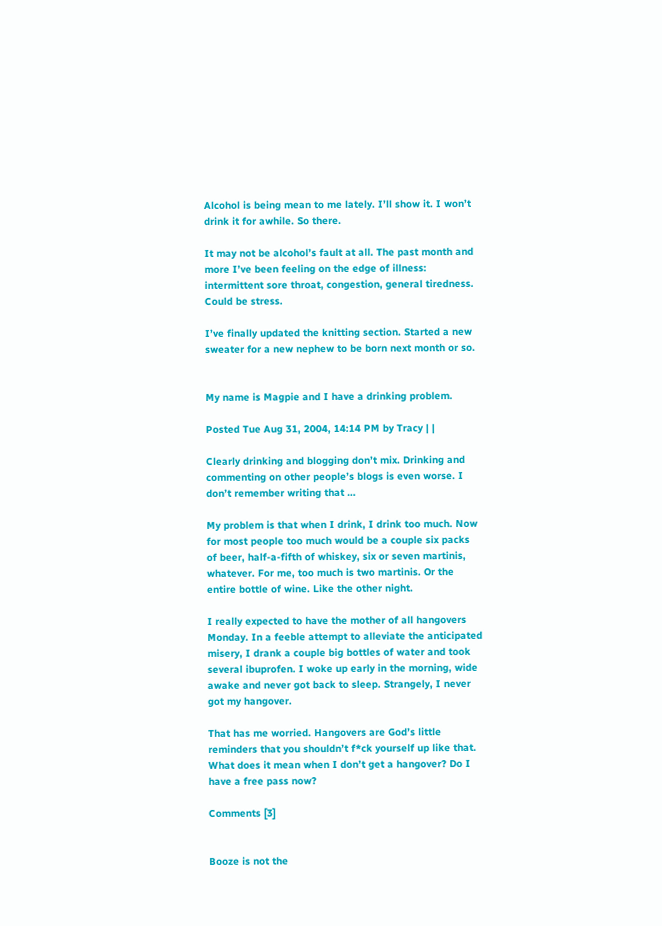Alcohol is being mean to me lately. I’ll show it. I won’t drink it for awhile. So there.

It may not be alcohol’s fault at all. The past month and more I’ve been feeling on the edge of illness: intermittent sore throat, congestion, general tiredness. Could be stress.

I’ve finally updated the knitting section. Started a new sweater for a new nephew to be born next month or so.


My name is Magpie and I have a drinking problem.

Posted Tue Aug 31, 2004, 14:14 PM by Tracy | |

Clearly drinking and blogging don’t mix. Drinking and commenting on other people’s blogs is even worse. I don’t remember writing that …

My problem is that when I drink, I drink too much. Now for most people too much would be a couple six packs of beer, half-a-fifth of whiskey, six or seven martinis, whatever. For me, too much is two martinis. Or the entire bottle of wine. Like the other night.

I really expected to have the mother of all hangovers Monday. In a feeble attempt to alleviate the anticipated misery, I drank a couple big bottles of water and took several ibuprofen. I woke up early in the morning, wide awake and never got back to sleep. Strangely, I never got my hangover.

That has me worried. Hangovers are God’s little reminders that you shouldn’t f*ck yourself up like that. What does it mean when I don’t get a hangover? Do I have a free pass now?

Comments [3]


Booze is not the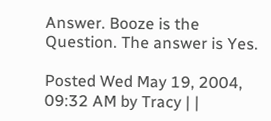Answer. Booze is the Question. The answer is Yes.

Posted Wed May 19, 2004, 09:32 AM by Tracy | |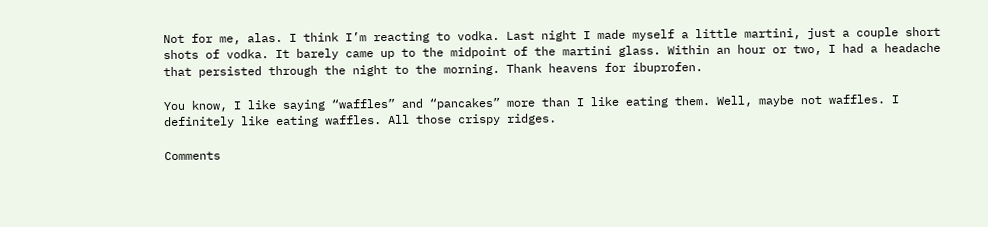Not for me, alas. I think I’m reacting to vodka. Last night I made myself a little martini, just a couple short shots of vodka. It barely came up to the midpoint of the martini glass. Within an hour or two, I had a headache that persisted through the night to the morning. Thank heavens for ibuprofen.

You know, I like saying “waffles” and “pancakes” more than I like eating them. Well, maybe not waffles. I definitely like eating waffles. All those crispy ridges.

Comments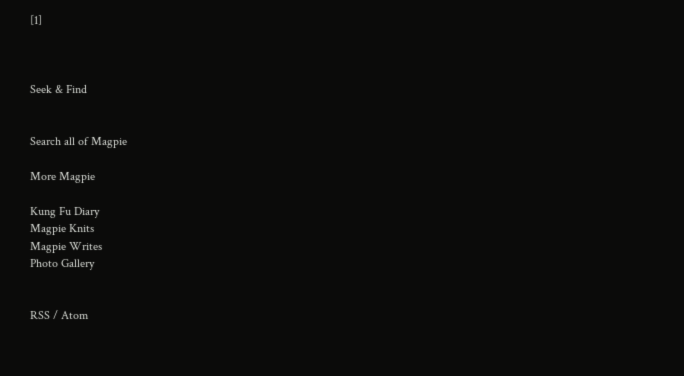[1]



Seek & Find


Search all of Magpie

More Magpie

Kung Fu Diary
Magpie Knits
Magpie Writes
Photo Gallery


RSS / Atom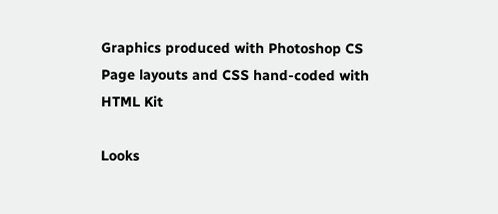Graphics produced with Photoshop CS
Page layouts and CSS hand-coded with HTML Kit

Looks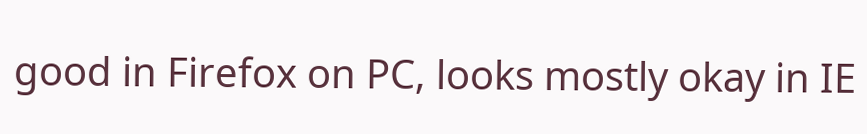good in Firefox on PC, looks mostly okay in IE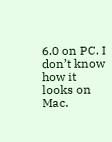6.0 on PC. I don’t know how it looks on Mac.